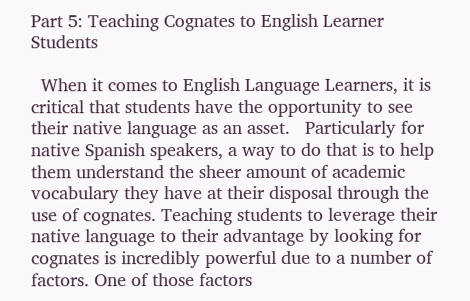Part 5: Teaching Cognates to English Learner Students

  When it comes to English Language Learners, it is critical that students have the opportunity to see their native language as an asset.   Particularly for native Spanish speakers, a way to do that is to help them understand the sheer amount of academic vocabulary they have at their disposal through the use of cognates. Teaching students to leverage their native language to their advantage by looking for cognates is incredibly powerful due to a number of factors. One of those factors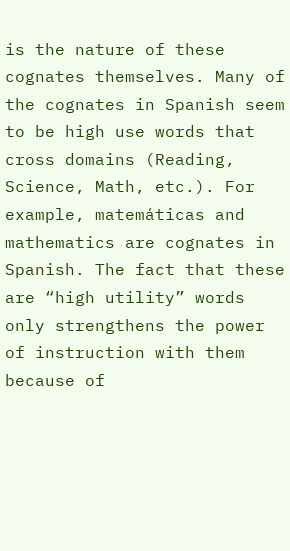is the nature of these cognates themselves. Many of the cognates in Spanish seem to be high use words that cross domains (Reading, Science, Math, etc.). For example, matemáticas and mathematics are cognates in Spanish. The fact that these are “high utility” words only strengthens the power of instruction with them because of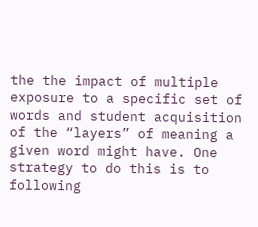the the impact of multiple exposure to a specific set of words and student acquisition of the “layers” of meaning a given word might have. One strategy to do this is to following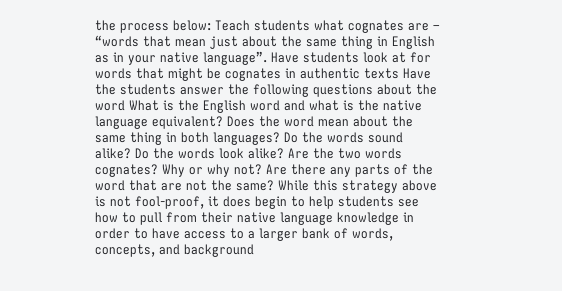the process below: Teach students what cognates are – “words that mean just about the same thing in English as in your native language”. Have students look at for words that might be cognates in authentic texts Have the students answer the following questions about the word What is the English word and what is the native language equivalent? Does the word mean about the same thing in both languages? Do the words sound alike? Do the words look alike? Are the two words cognates? Why or why not? Are there any parts of the word that are not the same? While this strategy above is not fool-proof, it does begin to help students see how to pull from their native language knowledge in order to have access to a larger bank of words, concepts, and background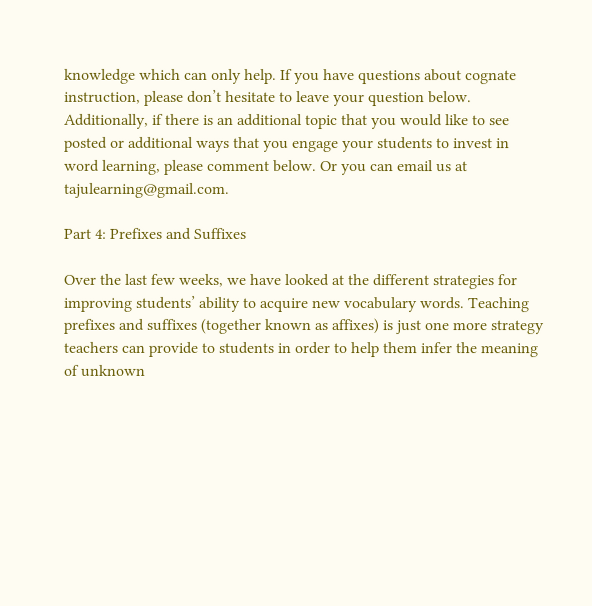knowledge which can only help. If you have questions about cognate instruction, please don’t hesitate to leave your question below. Additionally, if there is an additional topic that you would like to see posted or additional ways that you engage your students to invest in word learning, please comment below. Or you can email us at tajulearning@gmail.com.

Part 4: Prefixes and Suffixes

Over the last few weeks, we have looked at the different strategies for improving students’ ability to acquire new vocabulary words. Teaching prefixes and suffixes (together known as affixes) is just one more strategy teachers can provide to students in order to help them infer the meaning of unknown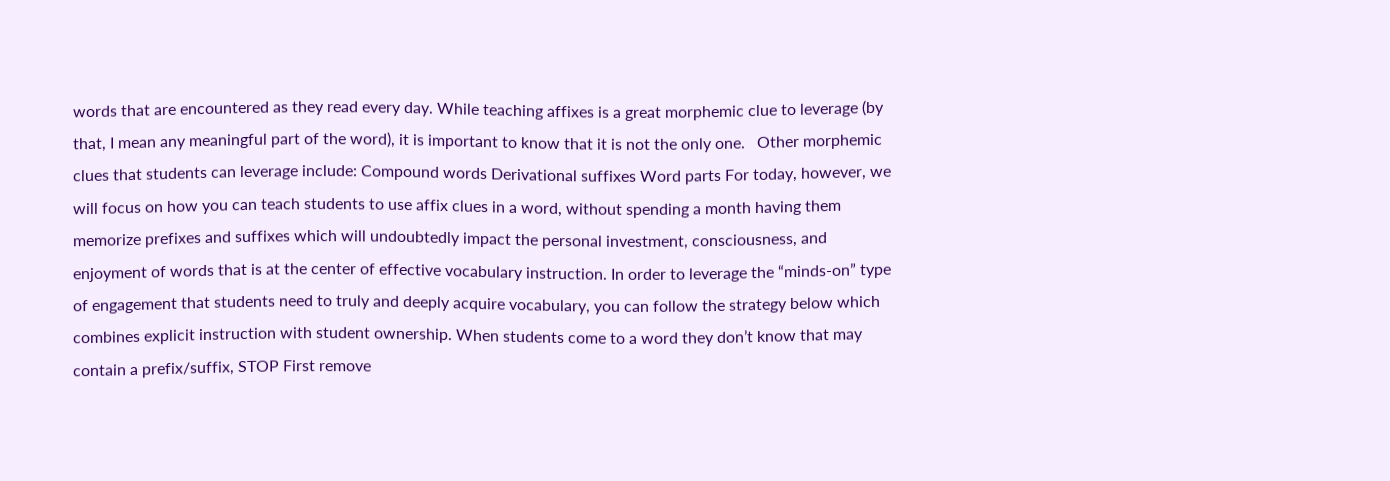words that are encountered as they read every day. While teaching affixes is a great morphemic clue to leverage (by that, I mean any meaningful part of the word), it is important to know that it is not the only one.   Other morphemic clues that students can leverage include: Compound words Derivational suffixes Word parts For today, however, we will focus on how you can teach students to use affix clues in a word, without spending a month having them memorize prefixes and suffixes which will undoubtedly impact the personal investment, consciousness, and enjoyment of words that is at the center of effective vocabulary instruction. In order to leverage the “minds-on” type of engagement that students need to truly and deeply acquire vocabulary, you can follow the strategy below which combines explicit instruction with student ownership. When students come to a word they don’t know that may contain a prefix/suffix, STOP First remove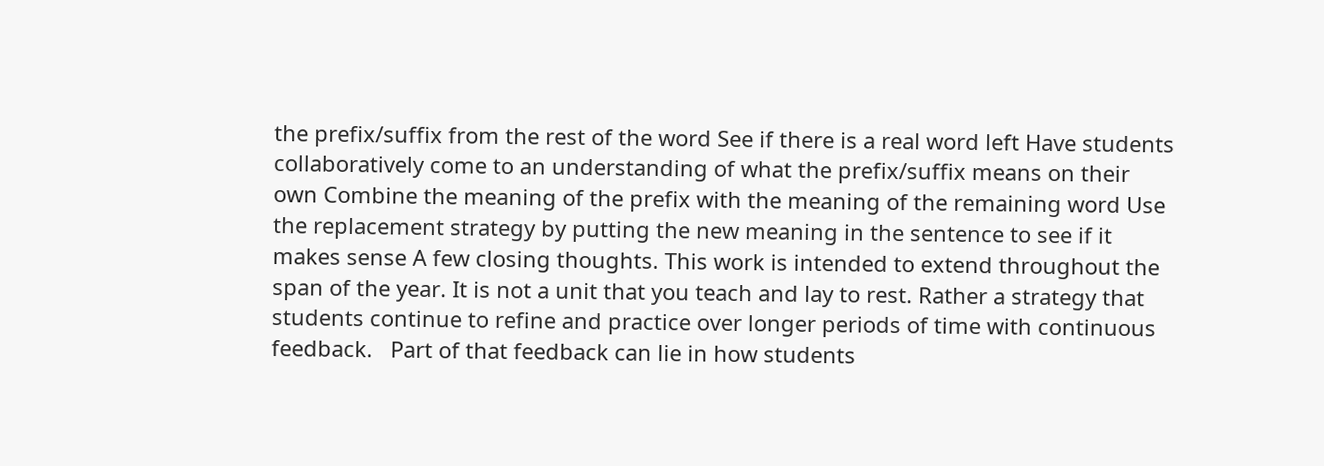the prefix/suffix from the rest of the word See if there is a real word left Have students collaboratively come to an understanding of what the prefix/suffix means on their own Combine the meaning of the prefix with the meaning of the remaining word Use the replacement strategy by putting the new meaning in the sentence to see if it makes sense A few closing thoughts. This work is intended to extend throughout the span of the year. It is not a unit that you teach and lay to rest. Rather a strategy that students continue to refine and practice over longer periods of time with continuous feedback.   Part of that feedback can lie in how students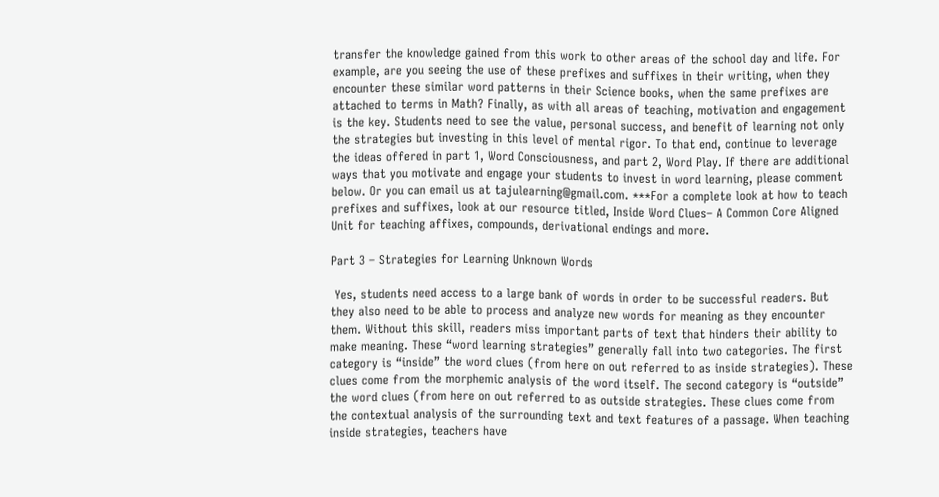transfer the knowledge gained from this work to other areas of the school day and life. For example, are you seeing the use of these prefixes and suffixes in their writing, when they encounter these similar word patterns in their Science books, when the same prefixes are attached to terms in Math? Finally, as with all areas of teaching, motivation and engagement is the key. Students need to see the value, personal success, and benefit of learning not only the strategies but investing in this level of mental rigor. To that end, continue to leverage the ideas offered in part 1, Word Consciousness, and part 2, Word Play. If there are additional ways that you motivate and engage your students to invest in word learning, please comment below. Or you can email us at tajulearning@gmail.com. ***For a complete look at how to teach prefixes and suffixes, look at our resource titled, Inside Word Clues– A Common Core Aligned Unit for teaching affixes, compounds, derivational endings and more.

Part 3 – Strategies for Learning Unknown Words

 Yes, students need access to a large bank of words in order to be successful readers. But they also need to be able to process and analyze new words for meaning as they encounter them. Without this skill, readers miss important parts of text that hinders their ability to make meaning. These “word learning strategies” generally fall into two categories. The first category is “inside” the word clues (from here on out referred to as inside strategies). These clues come from the morphemic analysis of the word itself. The second category is “outside” the word clues (from here on out referred to as outside strategies. These clues come from the contextual analysis of the surrounding text and text features of a passage. When teaching inside strategies, teachers have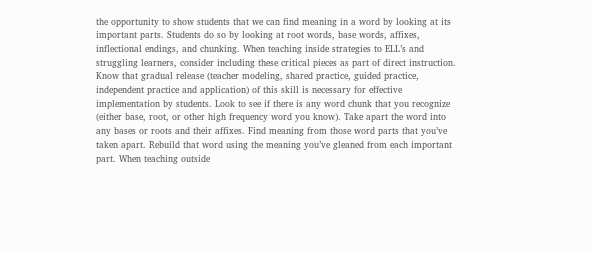the opportunity to show students that we can find meaning in a word by looking at its important parts. Students do so by looking at root words, base words, affixes, inflectional endings, and chunking. When teaching inside strategies to ELL’s and struggling learners, consider including these critical pieces as part of direct instruction. Know that gradual release (teacher modeling, shared practice, guided practice, independent practice and application) of this skill is necessary for effective implementation by students. Look to see if there is any word chunk that you recognize (either base, root, or other high frequency word you know). Take apart the word into any bases or roots and their affixes. Find meaning from those word parts that you’ve taken apart. Rebuild that word using the meaning you’ve gleaned from each important part. When teaching outside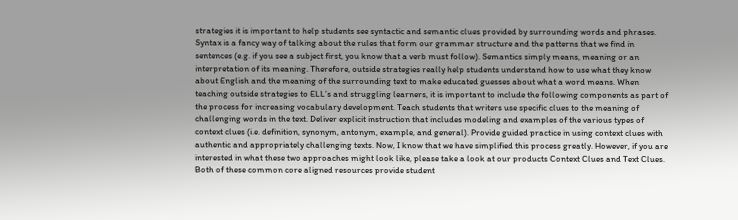strategies it is important to help students see syntactic and semantic clues provided by surrounding words and phrases. Syntax is a fancy way of talking about the rules that form our grammar structure and the patterns that we find in sentences (e.g. if you see a subject first, you know that a verb must follow). Semantics simply means, meaning or an interpretation of its meaning. Therefore, outside strategies really help students understand how to use what they know about English and the meaning of the surrounding text to make educated guesses about what a word means. When teaching outside strategies to ELL’s and struggling learners, it is important to include the following components as part of the process for increasing vocabulary development. Teach students that writers use specific clues to the meaning of challenging words in the text. Deliver explicit instruction that includes modeling and examples of the various types of context clues (i.e. definition, synonym, antonym, example, and general). Provide guided practice in using context clues with authentic and appropriately challenging texts. Now, I know that we have simplified this process greatly. However, if you are interested in what these two approaches might look like, please take a look at our products Context Clues and Text Clues. Both of these common core aligned resources provide student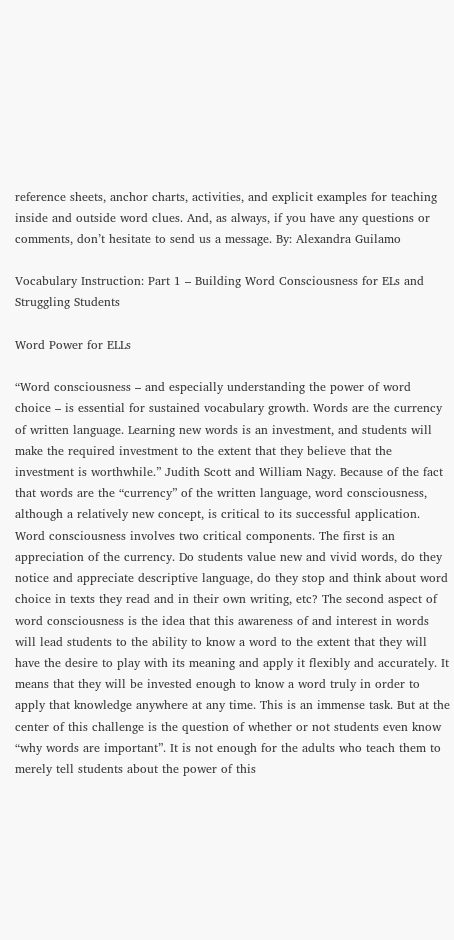reference sheets, anchor charts, activities, and explicit examples for teaching inside and outside word clues. And, as always, if you have any questions or comments, don’t hesitate to send us a message. By: Alexandra Guilamo

Vocabulary Instruction: Part 1 – Building Word Consciousness for ELs and Struggling Students

Word Power for ELLs

“Word consciousness – and especially understanding the power of word choice – is essential for sustained vocabulary growth. Words are the currency of written language. Learning new words is an investment, and students will make the required investment to the extent that they believe that the investment is worthwhile.” Judith Scott and William Nagy. Because of the fact that words are the “currency” of the written language, word consciousness, although a relatively new concept, is critical to its successful application. Word consciousness involves two critical components. The first is an appreciation of the currency. Do students value new and vivid words, do they notice and appreciate descriptive language, do they stop and think about word choice in texts they read and in their own writing, etc? The second aspect of word consciousness is the idea that this awareness of and interest in words will lead students to the ability to know a word to the extent that they will have the desire to play with its meaning and apply it flexibly and accurately. It means that they will be invested enough to know a word truly in order to apply that knowledge anywhere at any time. This is an immense task. But at the center of this challenge is the question of whether or not students even know “why words are important”. It is not enough for the adults who teach them to merely tell students about the power of this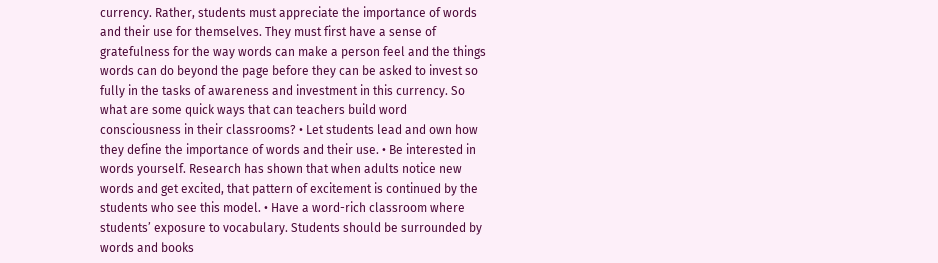currency. Rather, students must appreciate the importance of words and their use for themselves. They must first have a sense of gratefulness for the way words can make a person feel and the things words can do beyond the page before they can be asked to invest so fully in the tasks of awareness and investment in this currency. So what are some quick ways that can teachers build word consciousness in their classrooms? • Let students lead and own how they define the importance of words and their use. • Be interested in words yourself. Research has shown that when adults notice new words and get excited, that pattern of excitement is continued by the students who see this model. • Have a word-rich classroom where students’ exposure to vocabulary. Students should be surrounded by words and books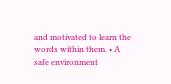and motivated to learn the words within them. • A safe environment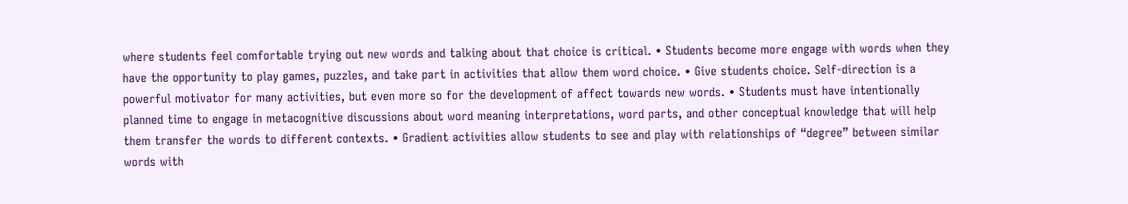where students feel comfortable trying out new words and talking about that choice is critical. • Students become more engage with words when they have the opportunity to play games, puzzles, and take part in activities that allow them word choice. • Give students choice. Self-direction is a powerful motivator for many activities, but even more so for the development of affect towards new words. • Students must have intentionally planned time to engage in metacognitive discussions about word meaning interpretations, word parts, and other conceptual knowledge that will help them transfer the words to different contexts. • Gradient activities allow students to see and play with relationships of “degree” between similar words with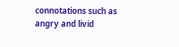connotations such as angry and livid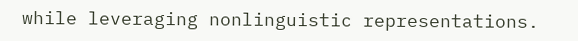while leveraging nonlinguistic representations.